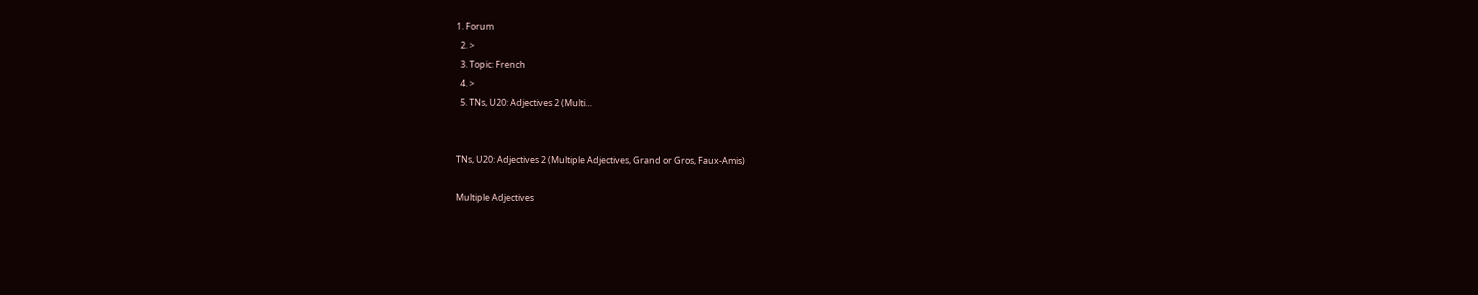1. Forum
  2. >
  3. Topic: French
  4. >
  5. TNs, U20: Adjectives 2 (Multi…


TNs, U20: Adjectives 2 (Multiple Adjectives, Grand or Gros, Faux-Amis)

Multiple Adjectives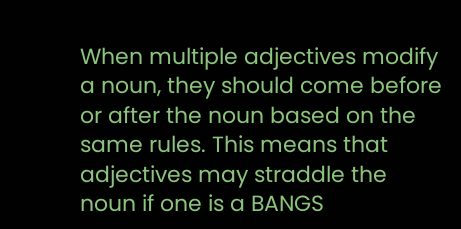When multiple adjectives modify a noun, they should come before or after the noun based on the same rules. This means that adjectives may straddle the noun if one is a BANGS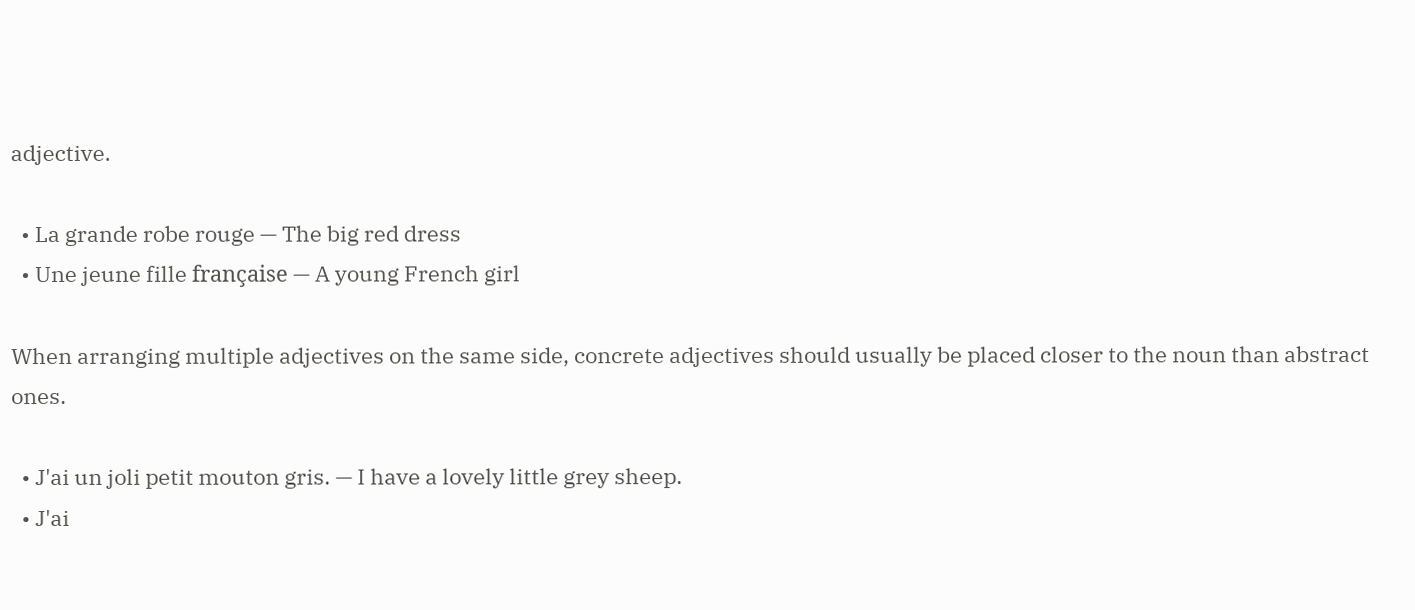adjective.

  • La grande robe rouge — The big red dress
  • Une jeune fille française — A young French girl

When arranging multiple adjectives on the same side, concrete adjectives should usually be placed closer to the noun than abstract ones.

  • J'ai un joli petit mouton gris. — I have a lovely little grey sheep.
  • J'ai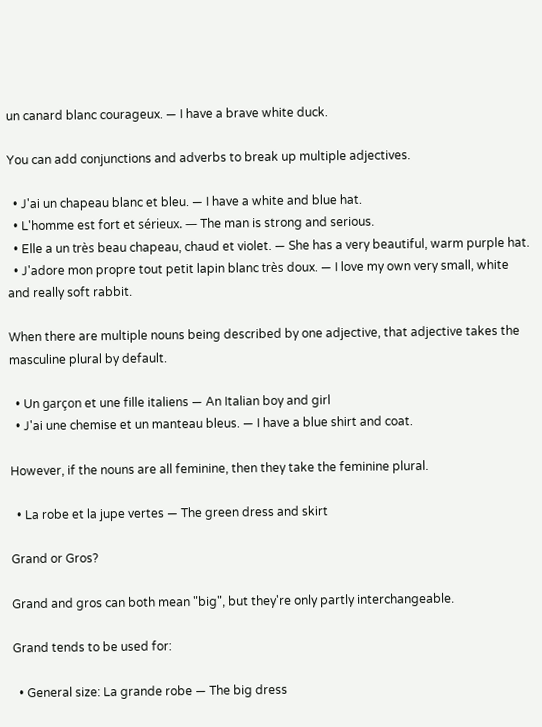un canard blanc courageux. — I have a brave white duck.

You can add conjunctions and adverbs to break up multiple adjectives.

  • J'ai un chapeau blanc et bleu. — I have a white and blue hat.
  • L'homme est fort et sérieux. — The man is strong and serious.
  • Elle a un très beau chapeau, chaud et violet. — She has a very beautiful, warm purple hat.
  • J'adore mon propre tout petit lapin blanc très doux. — I love my own very small, white and really soft rabbit.

When there are multiple nouns being described by one adjective, that adjective takes the masculine plural by default.

  • Un garçon et une fille italiens — An Italian boy and girl
  • J'ai une chemise et un manteau bleus. — I have a blue shirt and coat.

However, if the nouns are all feminine, then they take the feminine plural.

  • La robe et la jupe vertes — The green dress and skirt

Grand or Gros?

Grand and gros can both mean "big", but they're only partly interchangeable.

Grand tends to be used for:

  • General size: La grande robe — The big dress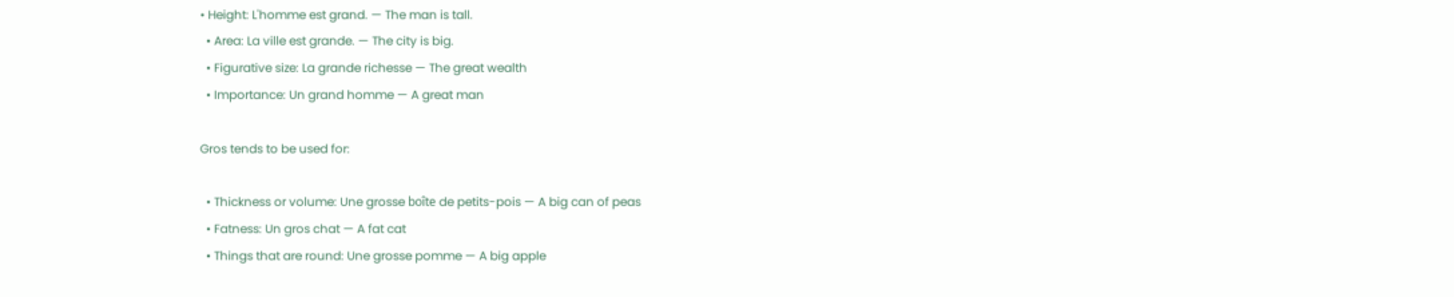• Height: L'homme est grand. — The man is tall.
  • Area: La ville est grande. — The city is big.
  • Figurative size: La grande richesse — The great wealth
  • Importance: Un grand homme — A great man

Gros tends to be used for:

  • Thickness or volume: Une grosse boîte de petits-pois — A big can of peas
  • Fatness: Un gros chat — A fat cat
  • Things that are round: Une grosse pomme — A big apple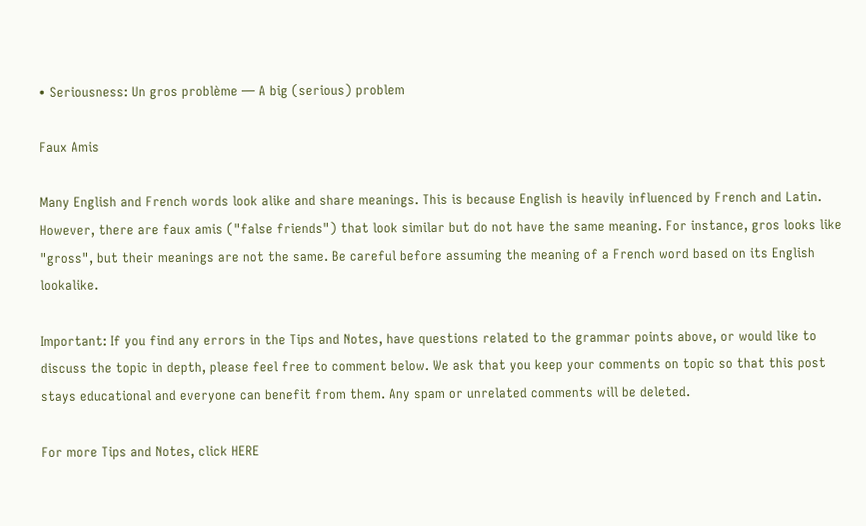• Seriousness: Un gros problème — A big (serious) problem

Faux Amis

Many English and French words look alike and share meanings. This is because English is heavily influenced by French and Latin. However, there are faux amis ("false friends") that look similar but do not have the same meaning. For instance, gros looks like "gross", but their meanings are not the same. Be careful before assuming the meaning of a French word based on its English lookalike.

Important: If you find any errors in the Tips and Notes, have questions related to the grammar points above, or would like to discuss the topic in depth, please feel free to comment below. We ask that you keep your comments on topic so that this post stays educational and everyone can benefit from them. Any spam or unrelated comments will be deleted.

For more Tips and Notes, click HERE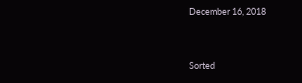December 16, 2018


Sorted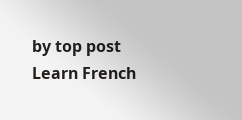by top post
Learn French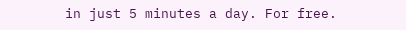in just 5 minutes a day. For free.